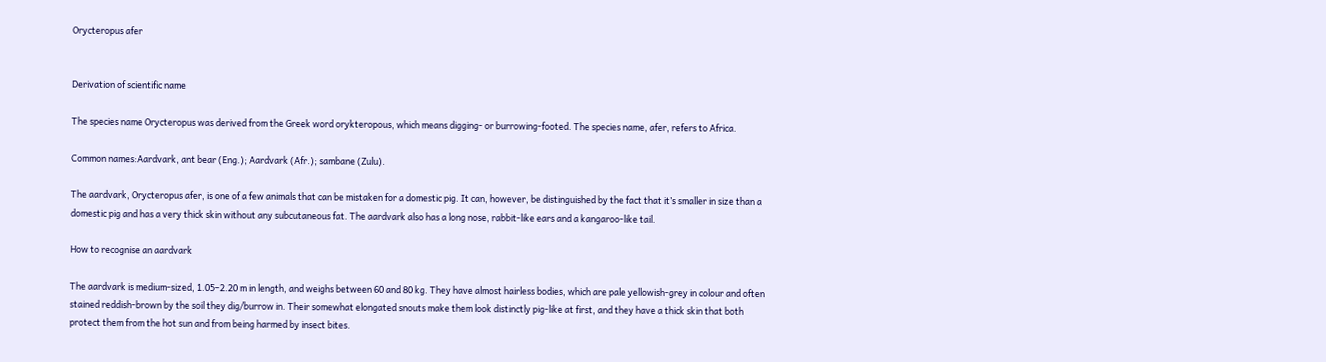Orycteropus afer


Derivation of scientific name

The species name Orycteropus was derived from the Greek word orykteropous, which means digging- or burrowing-footed. The species name, afer, refers to Africa.

Common names:Aardvark, ant bear (Eng.); Aardvark (Afr.); sambane (Zulu).

The aardvark, Orycteropus afer, is one of a few animals that can be mistaken for a domestic pig. It can, however, be distinguished by the fact that it’s smaller in size than a domestic pig and has a very thick skin without any subcutaneous fat. The aardvark also has a long nose, rabbit-like ears and a kangaroo-like tail.

How to recognise an aardvark

The aardvark is medium-sized, 1.05–2.20 m in length, and weighs between 60 and 80 kg. They have almost hairless bodies, which are pale yellowish-grey in colour and often stained reddish-brown by the soil they dig/burrow in. Their somewhat elongated snouts make them look distinctly pig-like at first, and they have a thick skin that both protect them from the hot sun and from being harmed by insect bites.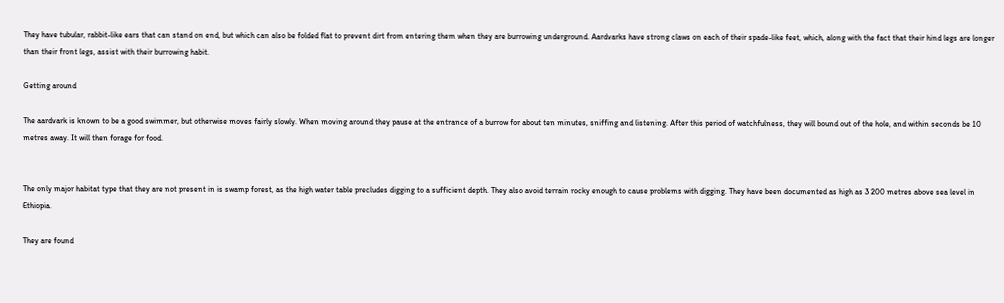They have tubular, rabbit-like ears that can stand on end, but which can also be folded flat to prevent dirt from entering them when they are burrowing underground. Aardvarks have strong claws on each of their spade-like feet, which, along with the fact that their hind legs are longer than their front legs, assist with their burrowing habit.

Getting around

The aardvark is known to be a good swimmer, but otherwise moves fairly slowly. When moving around they pause at the entrance of a burrow for about ten minutes, sniffing and listening. After this period of watchfulness, they will bound out of the hole, and within seconds be 10 metres away. It will then forage for food.


The only major habitat type that they are not present in is swamp forest, as the high water table precludes digging to a sufficient depth. They also avoid terrain rocky enough to cause problems with digging. They have been documented as high as 3 200 metres above sea level in Ethiopia.

They are found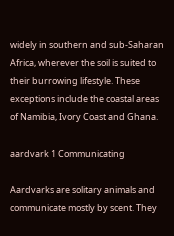widely in southern and sub-Saharan Africa, wherever the soil is suited to their burrowing lifestyle. These exceptions include the coastal areas of Namibia, Ivory Coast and Ghana.

aardvark 1 Communicating

Aardvarks are solitary animals and communicate mostly by scent. They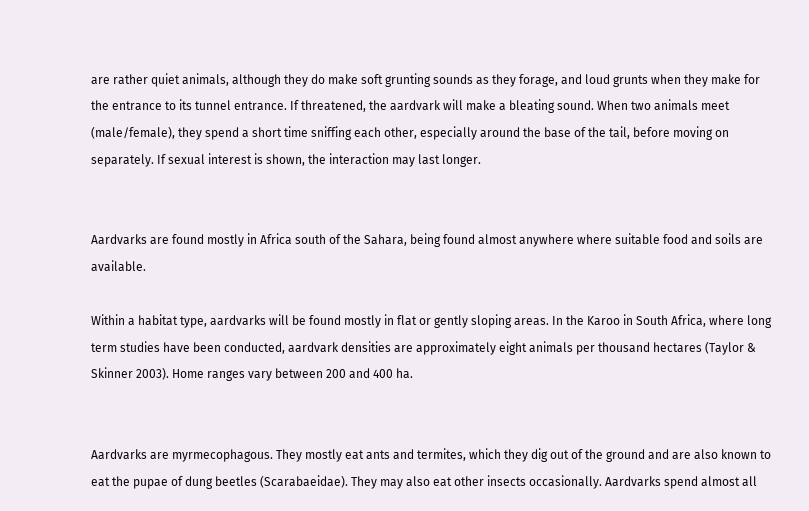are rather quiet animals, although they do make soft grunting sounds as they forage, and loud grunts when they make for the entrance to its tunnel entrance. If threatened, the aardvark will make a bleating sound. When two animals meet (male/female), they spend a short time sniffing each other, especially around the base of the tail, before moving on separately. If sexual interest is shown, the interaction may last longer.


Aardvarks are found mostly in Africa south of the Sahara, being found almost anywhere where suitable food and soils are available.

Within a habitat type, aardvarks will be found mostly in flat or gently sloping areas. In the Karoo in South Africa, where long term studies have been conducted, aardvark densities are approximately eight animals per thousand hectares (Taylor & Skinner 2003). Home ranges vary between 200 and 400 ha.


Aardvarks are myrmecophagous. They mostly eat ants and termites, which they dig out of the ground and are also known to eat the pupae of dung beetles (Scarabaeidae). They may also eat other insects occasionally. Aardvarks spend almost all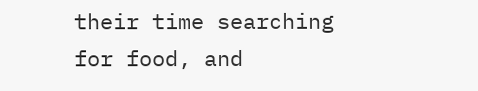their time searching for food, and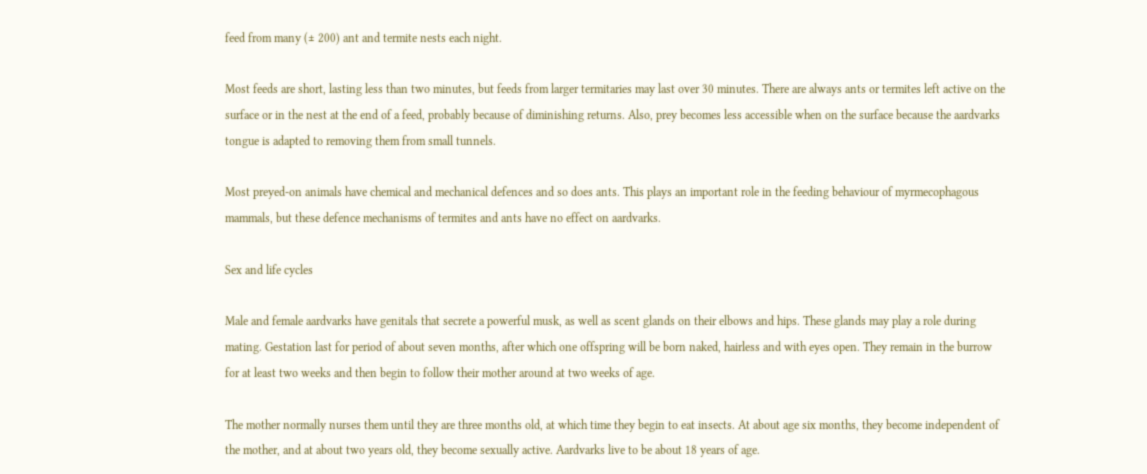feed from many (± 200) ant and termite nests each night.

Most feeds are short, lasting less than two minutes, but feeds from larger termitaries may last over 30 minutes. There are always ants or termites left active on the surface or in the nest at the end of a feed, probably because of diminishing returns. Also, prey becomes less accessible when on the surface because the aardvarks tongue is adapted to removing them from small tunnels.

Most preyed-on animals have chemical and mechanical defences and so does ants. This plays an important role in the feeding behaviour of myrmecophagous mammals, but these defence mechanisms of termites and ants have no effect on aardvarks.

Sex and life cycles

Male and female aardvarks have genitals that secrete a powerful musk, as well as scent glands on their elbows and hips. These glands may play a role during mating. Gestation last for period of about seven months, after which one offspring will be born naked, hairless and with eyes open. They remain in the burrow for at least two weeks and then begin to follow their mother around at two weeks of age.

The mother normally nurses them until they are three months old, at which time they begin to eat insects. At about age six months, they become independent of the mother, and at about two years old, they become sexually active. Aardvarks live to be about 18 years of age.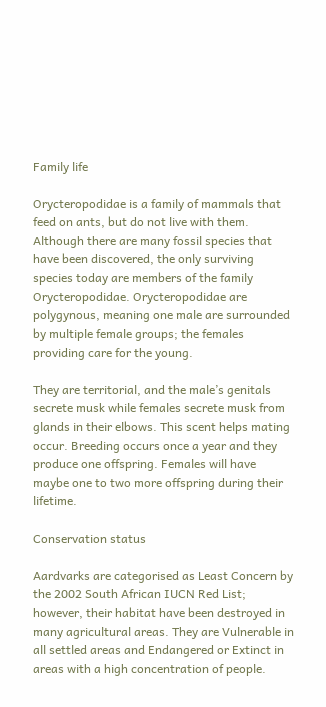Family life

Orycteropodidae is a family of mammals that feed on ants, but do not live with them. Although there are many fossil species that have been discovered, the only surviving species today are members of the family Orycteropodidae. Orycteropodidae are polygynous, meaning one male are surrounded by multiple female groups; the females providing care for the young.

They are territorial, and the male’s genitals secrete musk while females secrete musk from glands in their elbows. This scent helps mating occur. Breeding occurs once a year and they produce one offspring. Females will have maybe one to two more offspring during their lifetime.

Conservation status

Aardvarks are categorised as Least Concern by the 2002 South African IUCN Red List; however, their habitat have been destroyed in many agricultural areas. They are Vulnerable in all settled areas and Endangered or Extinct in areas with a high concentration of people.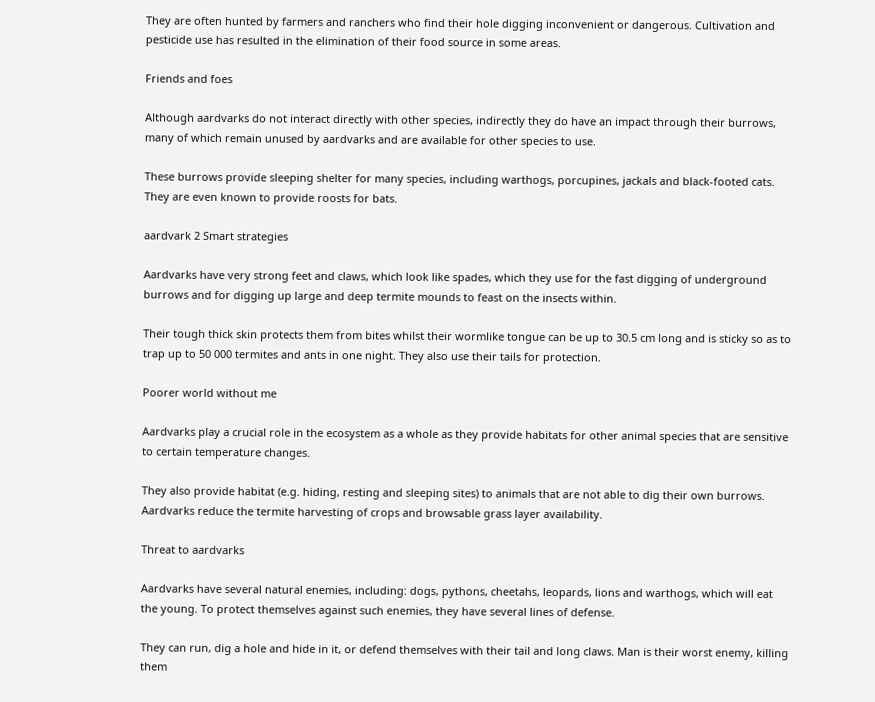They are often hunted by farmers and ranchers who find their hole digging inconvenient or dangerous. Cultivation and pesticide use has resulted in the elimination of their food source in some areas.

Friends and foes

Although aardvarks do not interact directly with other species, indirectly they do have an impact through their burrows, many of which remain unused by aardvarks and are available for other species to use.

These burrows provide sleeping shelter for many species, including warthogs, porcupines, jackals and black-footed cats. They are even known to provide roosts for bats.

aardvark 2 Smart strategies

Aardvarks have very strong feet and claws, which look like spades, which they use for the fast digging of underground burrows and for digging up large and deep termite mounds to feast on the insects within.

Their tough thick skin protects them from bites whilst their wormlike tongue can be up to 30.5 cm long and is sticky so as to trap up to 50 000 termites and ants in one night. They also use their tails for protection.

Poorer world without me

Aardvarks play a crucial role in the ecosystem as a whole as they provide habitats for other animal species that are sensitive to certain temperature changes.

They also provide habitat (e.g. hiding, resting and sleeping sites) to animals that are not able to dig their own burrows. Aardvarks reduce the termite harvesting of crops and browsable grass layer availability.

Threat to aardvarks

Aardvarks have several natural enemies, including: dogs, pythons, cheetahs, leopards, lions and warthogs, which will eat the young. To protect themselves against such enemies, they have several lines of defense.

They can run, dig a hole and hide in it, or defend themselves with their tail and long claws. Man is their worst enemy, killing them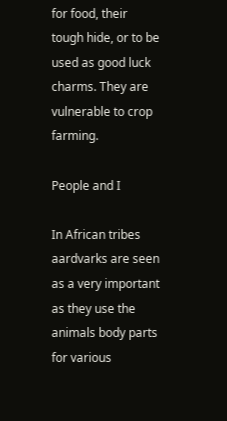for food, their tough hide, or to be used as good luck charms. They are vulnerable to crop farming.

People and I

In African tribes aardvarks are seen as a very important as they use the animals body parts for various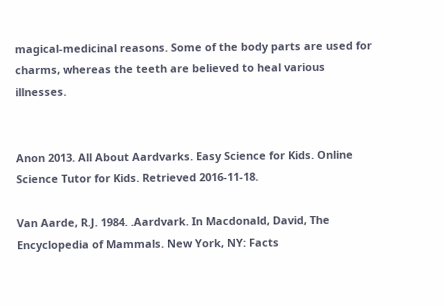magical-medicinal reasons. Some of the body parts are used for charms, whereas the teeth are believed to heal various illnesses.


Anon 2013. All About Aardvarks. Easy Science for Kids. Online Science Tutor for Kids. Retrieved 2016-11-18.

Van Aarde, R.J. 1984. .Aardvark. In Macdonald, David, The Encyclopedia of Mammals. New York, NY: Facts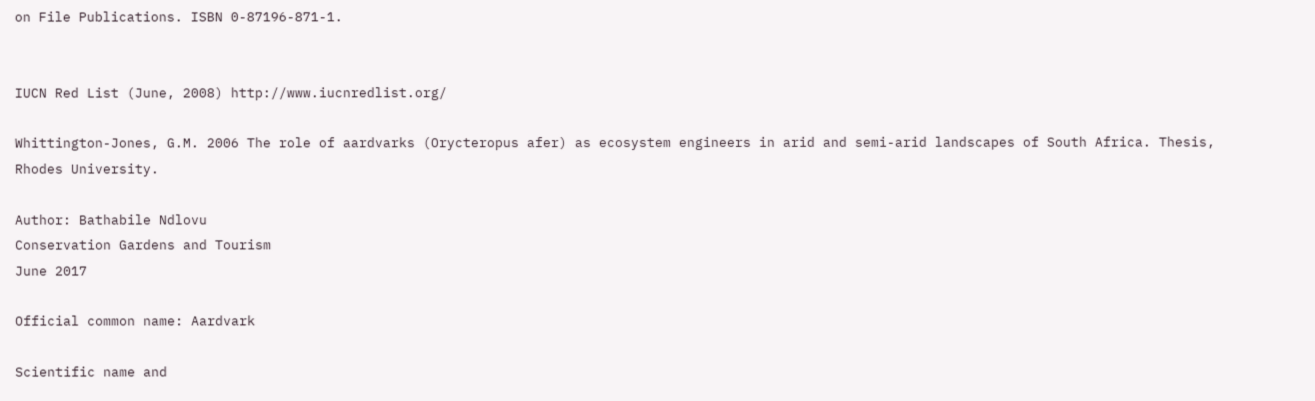on File Publications. ISBN 0-87196-871-1.


IUCN Red List (June, 2008) http://www.iucnredlist.org/

Whittington-Jones, G.M. 2006 The role of aardvarks (Orycteropus afer) as ecosystem engineers in arid and semi-arid landscapes of South Africa. Thesis, Rhodes University.

Author: Bathabile Ndlovu
Conservation Gardens and Tourism
June 2017

Official common name: Aardvark

Scientific name and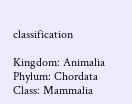classification

Kingdom: Animalia
Phylum: Chordata
Class: Mammalia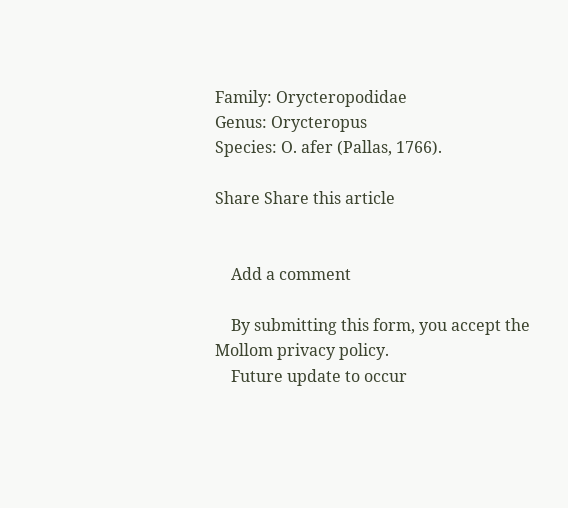Family: Orycteropodidae
Genus: Orycteropus
Species: O. afer (Pallas, 1766).

Share Share this article


    Add a comment

    By submitting this form, you accept the Mollom privacy policy.
    Future update to occur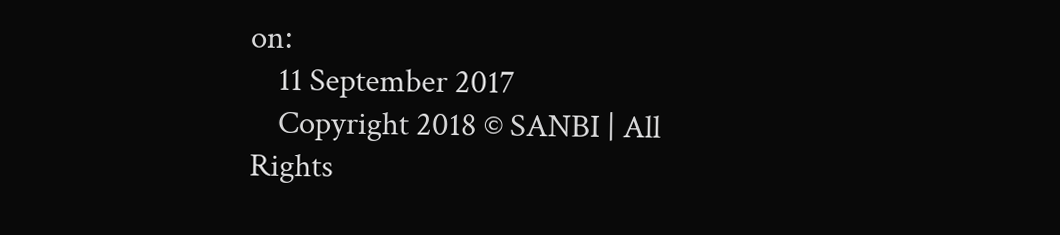on:
    11 September 2017
    Copyright 2018 © SANBI | All Rights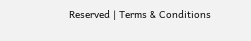Reserved | Terms & Conditions